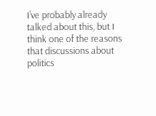I’ve probably already talked about this, but I think one of the reasons that discussions about politics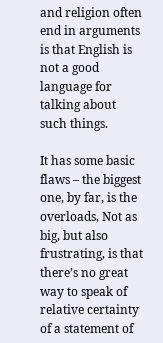and religion often end in arguments is that English is not a good language for talking about such things.

It has some basic flaws – the biggest one, by far, is the overloads, Not as big, but also frustrating, is that there’s no great way to speak of relative certainty of a statement of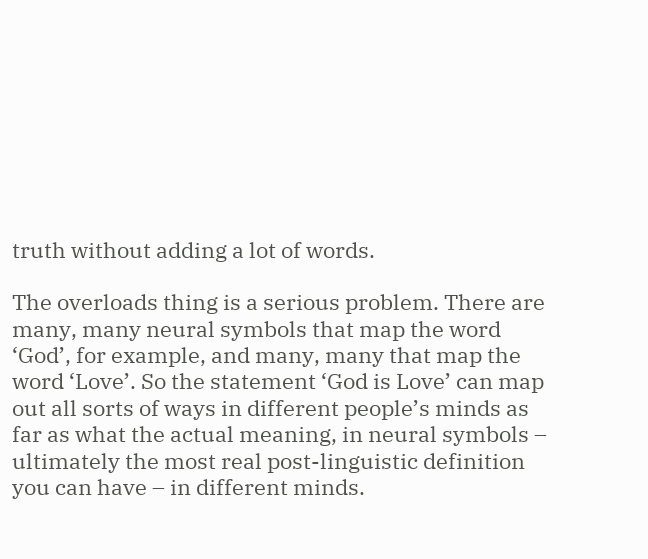truth without adding a lot of words.

The overloads thing is a serious problem. There are many, many neural symbols that map the word ‘God’, for example, and many, many that map the word ‘Love’. So the statement ‘God is Love’ can map out all sorts of ways in different people’s minds as far as what the actual meaning, in neural symbols – ultimately the most real post-linguistic definition you can have – in different minds.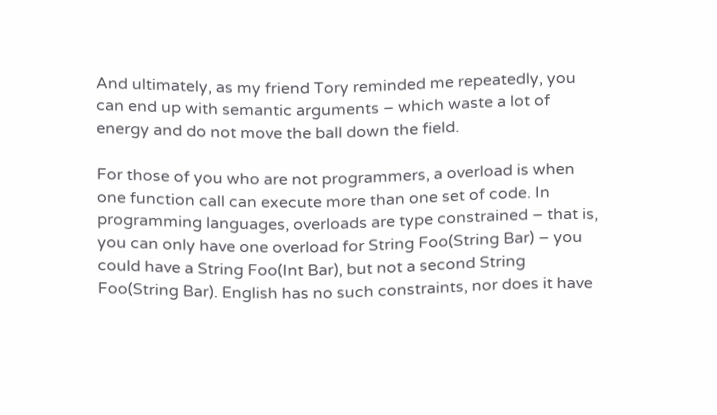And ultimately, as my friend Tory reminded me repeatedly, you can end up with semantic arguments – which waste a lot of energy and do not move the ball down the field.

For those of you who are not programmers, a overload is when one function call can execute more than one set of code. In programming languages, overloads are type constrained – that is, you can only have one overload for String Foo(String Bar) – you could have a String Foo(Int Bar), but not a second String Foo(String Bar). English has no such constraints, nor does it have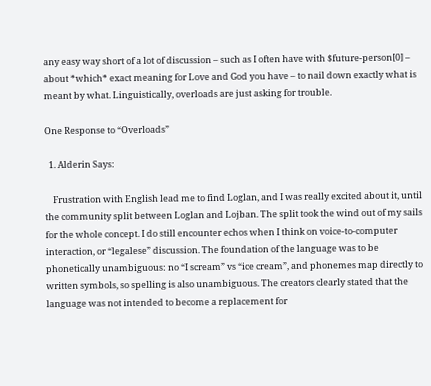any easy way short of a lot of discussion – such as I often have with $future-person[0] – about *which* exact meaning for Love and God you have – to nail down exactly what is meant by what. Linguistically, overloads are just asking for trouble.

One Response to “Overloads”

  1. Alderin Says:

    Frustration with English lead me to find Loglan, and I was really excited about it, until the community split between Loglan and Lojban. The split took the wind out of my sails for the whole concept. I do still encounter echos when I think on voice-to-computer interaction, or “legalese” discussion. The foundation of the language was to be phonetically unambiguous: no “I scream” vs “ice cream”, and phonemes map directly to written symbols, so spelling is also unambiguous. The creators clearly stated that the language was not intended to become a replacement for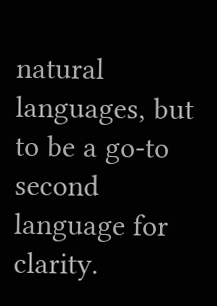natural languages, but to be a go-to second language for clarity.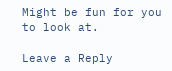Might be fun for you to look at.

Leave a Reply